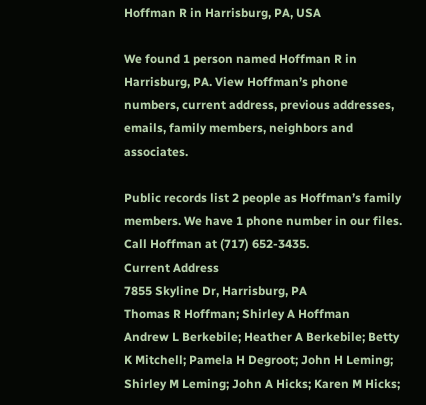Hoffman R in Harrisburg, PA, USA

We found 1 person named Hoffman R in Harrisburg, PA. View Hoffman’s phone numbers, current address, previous addresses, emails, family members, neighbors and associates.

Public records list 2 people as Hoffman’s family members. We have 1 phone number in our files. Call Hoffman at (717) 652-3435.
Current Address
7855 Skyline Dr, Harrisburg, PA
Thomas R Hoffman; Shirley A Hoffman
Andrew L Berkebile; Heather A Berkebile; Betty K Mitchell; Pamela H Degroot; John H Leming; Shirley M Leming; John A Hicks; Karen M Hicks;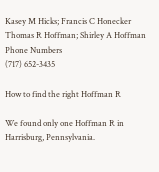Kasey M Hicks; Francis C Honecker
Thomas R Hoffman; Shirley A Hoffman
Phone Numbers
(717) 652-3435

How to find the right Hoffman R

We found only one Hoffman R in Harrisburg, Pennsylvania.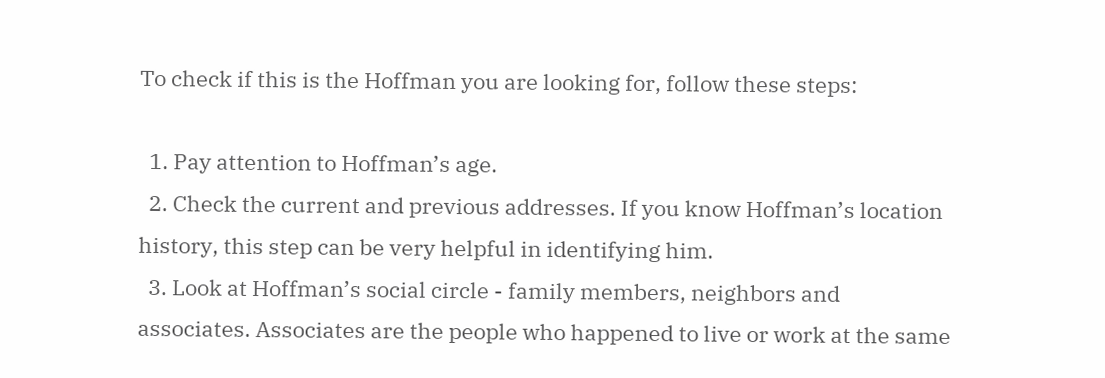To check if this is the Hoffman you are looking for, follow these steps:

  1. Pay attention to Hoffman’s age.
  2. Check the current and previous addresses. If you know Hoffman’s location history, this step can be very helpful in identifying him.
  3. Look at Hoffman’s social circle - family members, neighbors and associates. Associates are the people who happened to live or work at the same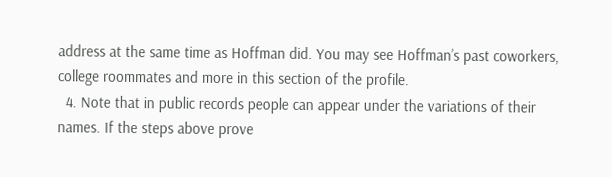address at the same time as Hoffman did. You may see Hoffman’s past coworkers, college roommates and more in this section of the profile.
  4. Note that in public records people can appear under the variations of their names. If the steps above prove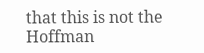that this is not the Hoffman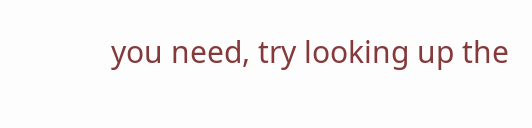you need, try looking up the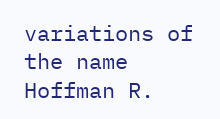variations of the name Hoffman R.